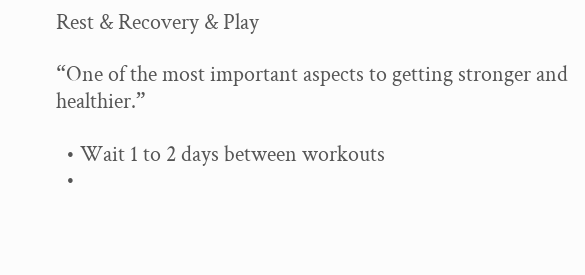Rest & Recovery & Play

“One of the most important aspects to getting stronger and healthier.”

  • Wait 1 to 2 days between workouts
  •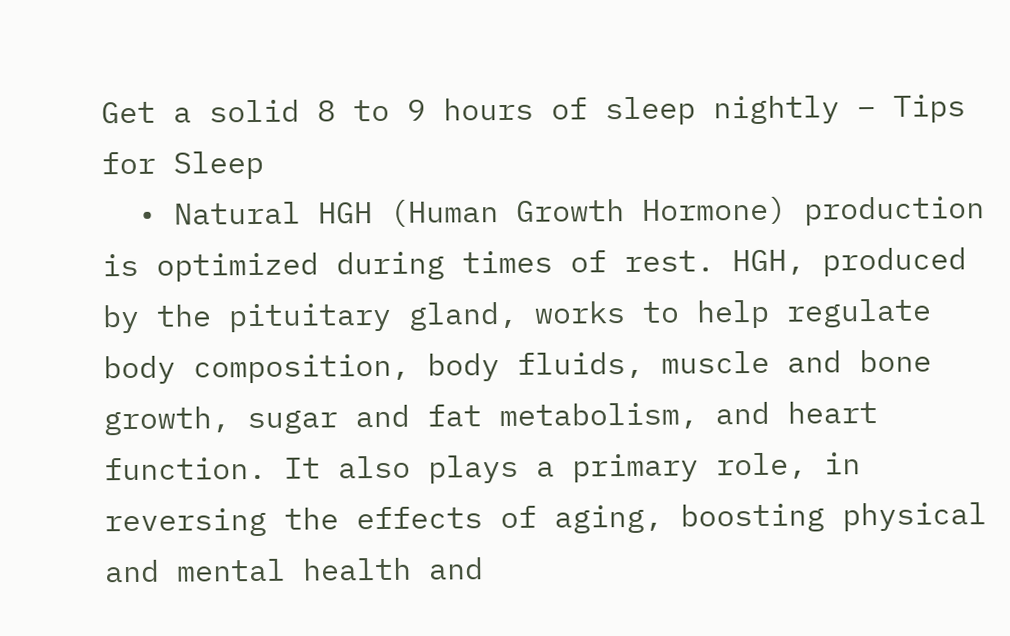Get a solid 8 to 9 hours of sleep nightly – Tips for Sleep
  • Natural HGH (Human Growth Hormone) production is optimized during times of rest. HGH, produced by the pituitary gland, works to help regulate body composition, body fluids, muscle and bone growth, sugar and fat metabolism, and heart function. It also plays a primary role, in reversing the effects of aging, boosting physical and mental health and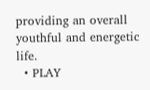providing an overall youthful and energetic life.
  • PLAY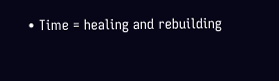• Time = healing and rebuilding